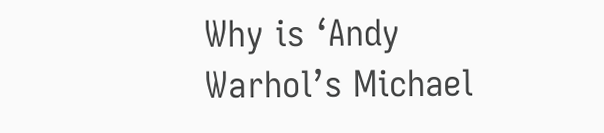Why is ‘Andy Warhol’s Michael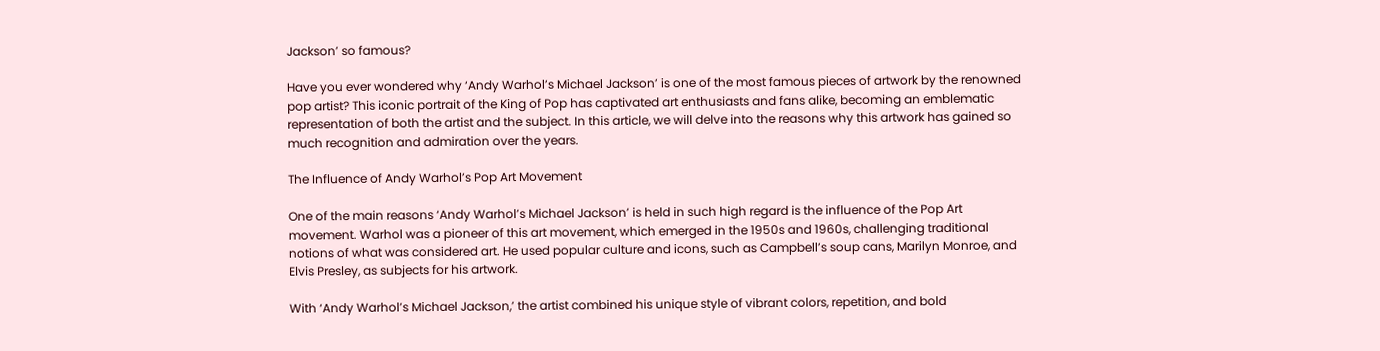Jackson’ so famous?

Have you ever wondered why ‘Andy Warhol’s Michael Jackson’ is one of the most famous pieces of artwork by the renowned pop artist? This iconic portrait of the King of Pop has captivated art enthusiasts and fans alike, becoming an emblematic representation of both the artist and the subject. In this article, we will delve into the reasons why this artwork has gained so much recognition and admiration over the years.

The Influence of Andy Warhol’s Pop Art Movement

One of the main reasons ‘Andy Warhol’s Michael Jackson’ is held in such high regard is the influence of the Pop Art movement. Warhol was a pioneer of this art movement, which emerged in the 1950s and 1960s, challenging traditional notions of what was considered art. He used popular culture and icons, such as Campbell’s soup cans, Marilyn Monroe, and Elvis Presley, as subjects for his artwork.

With ‘Andy Warhol’s Michael Jackson,’ the artist combined his unique style of vibrant colors, repetition, and bold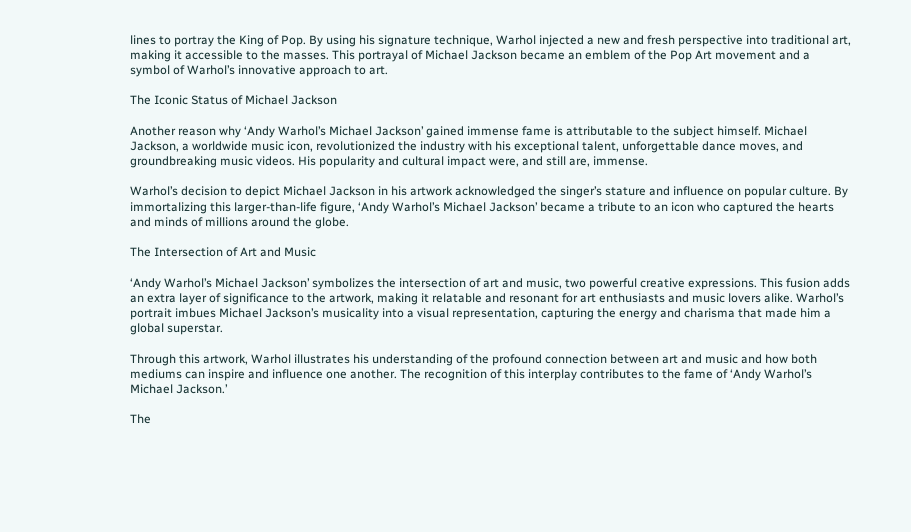lines to portray the King of Pop. By using his signature technique, Warhol injected a new and fresh perspective into traditional art, making it accessible to the masses. This portrayal of Michael Jackson became an emblem of the Pop Art movement and a symbol of Warhol’s innovative approach to art.

The Iconic Status of Michael Jackson

Another reason why ‘Andy Warhol’s Michael Jackson’ gained immense fame is attributable to the subject himself. Michael Jackson, a worldwide music icon, revolutionized the industry with his exceptional talent, unforgettable dance moves, and groundbreaking music videos. His popularity and cultural impact were, and still are, immense.

Warhol’s decision to depict Michael Jackson in his artwork acknowledged the singer’s stature and influence on popular culture. By immortalizing this larger-than-life figure, ‘Andy Warhol’s Michael Jackson’ became a tribute to an icon who captured the hearts and minds of millions around the globe.

The Intersection of Art and Music

‘Andy Warhol’s Michael Jackson’ symbolizes the intersection of art and music, two powerful creative expressions. This fusion adds an extra layer of significance to the artwork, making it relatable and resonant for art enthusiasts and music lovers alike. Warhol’s portrait imbues Michael Jackson’s musicality into a visual representation, capturing the energy and charisma that made him a global superstar.

Through this artwork, Warhol illustrates his understanding of the profound connection between art and music and how both mediums can inspire and influence one another. The recognition of this interplay contributes to the fame of ‘Andy Warhol’s Michael Jackson.’

The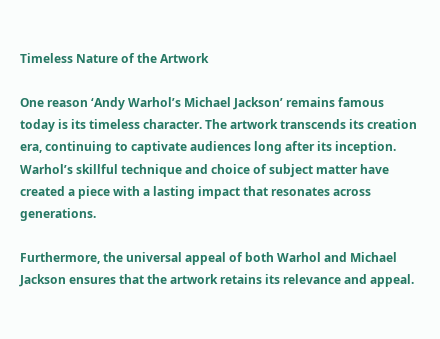Timeless Nature of the Artwork

One reason ‘Andy Warhol’s Michael Jackson’ remains famous today is its timeless character. The artwork transcends its creation era, continuing to captivate audiences long after its inception. Warhol’s skillful technique and choice of subject matter have created a piece with a lasting impact that resonates across generations.

Furthermore, the universal appeal of both Warhol and Michael Jackson ensures that the artwork retains its relevance and appeal.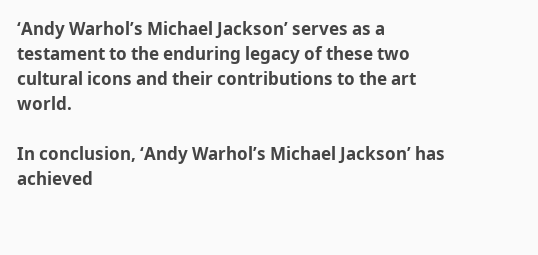‘Andy Warhol’s Michael Jackson’ serves as a testament to the enduring legacy of these two cultural icons and their contributions to the art world.

In conclusion, ‘Andy Warhol’s Michael Jackson’ has achieved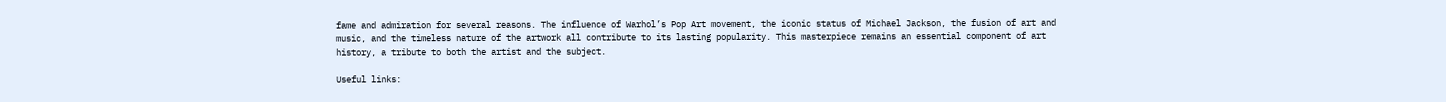fame and admiration for several reasons. The influence of Warhol’s Pop Art movement, the iconic status of Michael Jackson, the fusion of art and music, and the timeless nature of the artwork all contribute to its lasting popularity. This masterpiece remains an essential component of art history, a tribute to both the artist and the subject.

Useful links: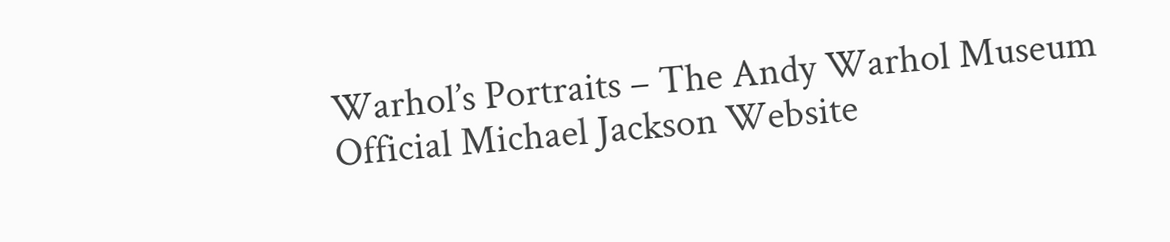Warhol’s Portraits – The Andy Warhol Museum
Official Michael Jackson Website